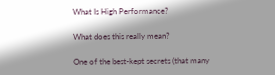What Is High Performance?

What does this really mean?

One of the best-kept secrets (that many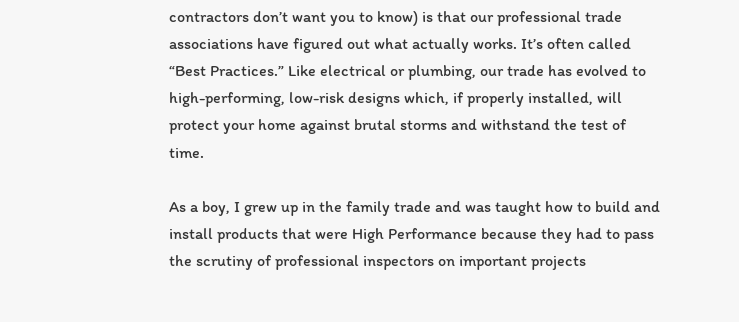contractors don’t want you to know) is that our professional trade associations have figured out what actually works. It’s often called “Best Practices.” Like electrical or plumbing, our trade has evolved to high-performing, low-risk designs which, if properly installed, will protect your home against brutal storms and withstand the test of time.

As a boy, I grew up in the family trade and was taught how to build and install products that were High Performance because they had to pass the scrutiny of professional inspectors on important projects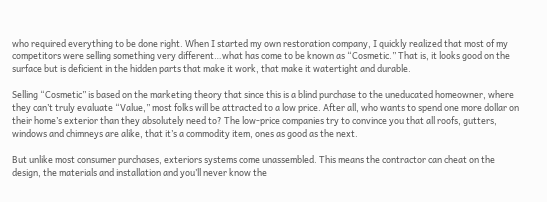who required everything to be done right. When I started my own restoration company, I quickly realized that most of my competitors were selling something very different…what has come to be known as “Cosmetic.” That is, it looks good on the surface but is deficient in the hidden parts that make it work, that make it watertight and durable.

Selling “Cosmetic” is based on the marketing theory that since this is a blind purchase to the uneducated homeowner, where they can’t truly evaluate “Value,” most folks will be attracted to a low price. After all, who wants to spend one more dollar on their home’s exterior than they absolutely need to? The low-price companies try to convince you that all roofs, gutters, windows and chimneys are alike, that it’s a commodity item, ones as good as the next.

But unlike most consumer purchases, exteriors systems come unassembled. This means the contractor can cheat on the design, the materials and installation and you’ll never know the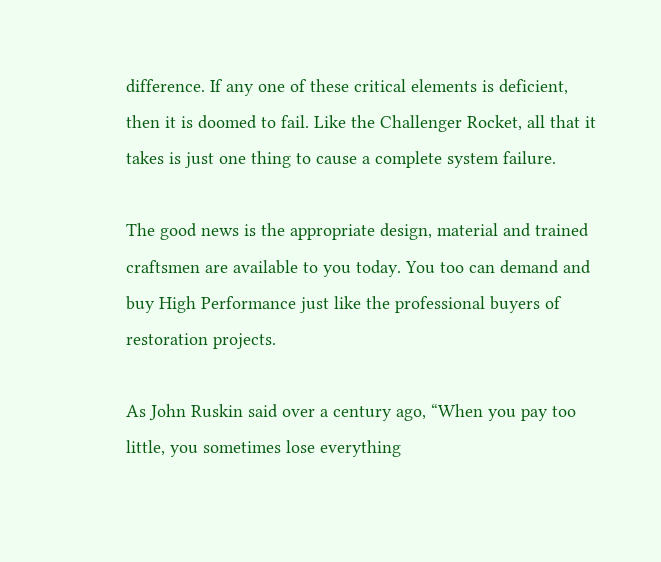difference. If any one of these critical elements is deficient, then it is doomed to fail. Like the Challenger Rocket, all that it takes is just one thing to cause a complete system failure.

The good news is the appropriate design, material and trained craftsmen are available to you today. You too can demand and buy High Performance just like the professional buyers of restoration projects.

As John Ruskin said over a century ago, “When you pay too little, you sometimes lose everything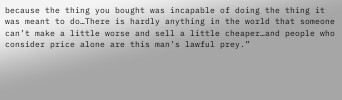because the thing you bought was incapable of doing the thing it was meant to do…There is hardly anything in the world that someone can’t make a little worse and sell a little cheaper…and people who consider price alone are this man’s lawful prey.”